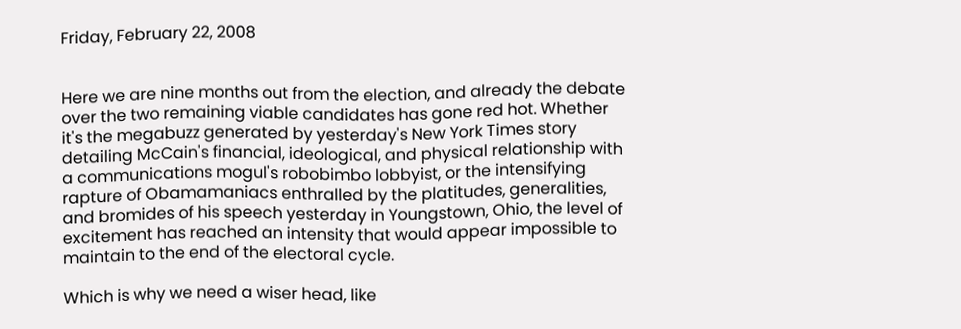Friday, February 22, 2008


Here we are nine months out from the election, and already the debate over the two remaining viable candidates has gone red hot. Whether it's the megabuzz generated by yesterday's New York Times story detailing McCain's financial, ideological, and physical relationship with a communications mogul's robobimbo lobbyist, or the intensifying rapture of Obamamaniacs enthralled by the platitudes, generalities, and bromides of his speech yesterday in Youngstown, Ohio, the level of excitement has reached an intensity that would appear impossible to maintain to the end of the electoral cycle.

Which is why we need a wiser head, like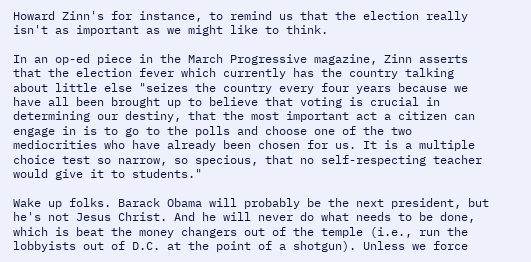Howard Zinn's for instance, to remind us that the election really isn't as important as we might like to think.

In an op-ed piece in the March Progressive magazine, Zinn asserts that the election fever which currently has the country talking about little else "seizes the country every four years because we have all been brought up to believe that voting is crucial in determining our destiny, that the most important act a citizen can engage in is to go to the polls and choose one of the two mediocrities who have already been chosen for us. It is a multiple choice test so narrow, so specious, that no self-respecting teacher would give it to students."

Wake up folks. Barack Obama will probably be the next president, but he's not Jesus Christ. And he will never do what needs to be done, which is beat the money changers out of the temple (i.e., run the lobbyists out of D.C. at the point of a shotgun). Unless we force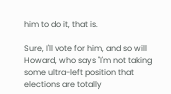him to do it, that is.

Sure, I'll vote for him, and so will Howard, who says "I'm not taking some ultra-left position that elections are totally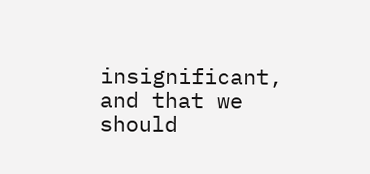insignificant, and that we should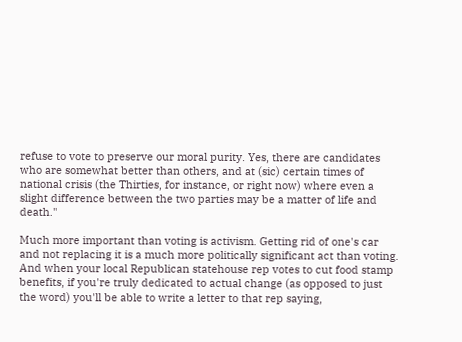refuse to vote to preserve our moral purity. Yes, there are candidates who are somewhat better than others, and at (sic) certain times of national crisis (the Thirties, for instance, or right now) where even a slight difference between the two parties may be a matter of life and death."

Much more important than voting is activism. Getting rid of one's car and not replacing it is a much more politically significant act than voting. And when your local Republican statehouse rep votes to cut food stamp benefits, if you're truly dedicated to actual change (as opposed to just the word) you'll be able to write a letter to that rep saying,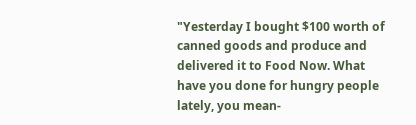"Yesterday I bought $100 worth of canned goods and produce and delivered it to Food Now. What have you done for hungry people lately, you mean-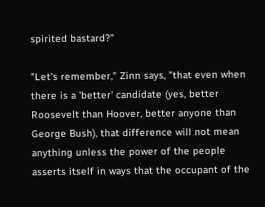spirited bastard?"

"Let's remember," Zinn says, "that even when there is a 'better' candidate (yes, better Roosevelt than Hoover, better anyone than George Bush), that difference will not mean anything unless the power of the people asserts itself in ways that the occupant of the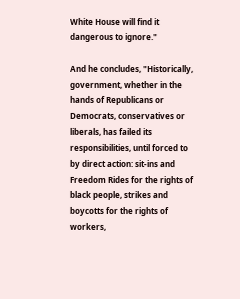White House will find it dangerous to ignore."

And he concludes, "Historically, government, whether in the hands of Republicans or Democrats, conservatives or liberals, has failed its responsibilities, until forced to by direct action: sit-ins and Freedom Rides for the rights of black people, strikes and boycotts for the rights of workers,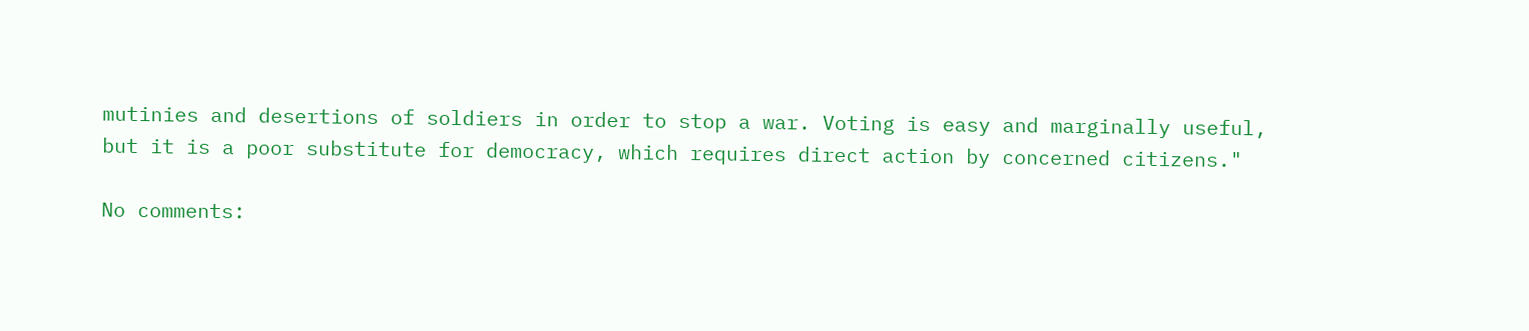mutinies and desertions of soldiers in order to stop a war. Voting is easy and marginally useful, but it is a poor substitute for democracy, which requires direct action by concerned citizens."

No comments: